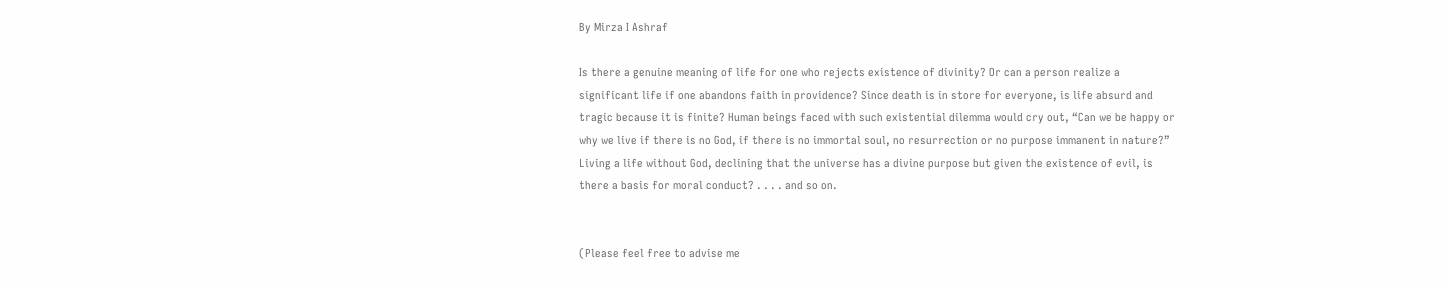By Mirza I Ashraf

Is there a genuine meaning of life for one who rejects existence of divinity? Or can a person realize a significant life if one abandons faith in providence? Since death is in store for everyone, is life absurd and tragic because it is finite? Human beings faced with such existential dilemma would cry out, “Can we be happy or why we live if there is no God, if there is no immortal soul, no resurrection or no purpose immanent in nature?” Living a life without God, declining that the universe has a divine purpose but given the existence of evil, is there a basis for moral conduct? . . . . and so on.


(Please feel free to advise me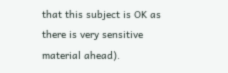that this subject is OK as there is very sensitive material ahead).